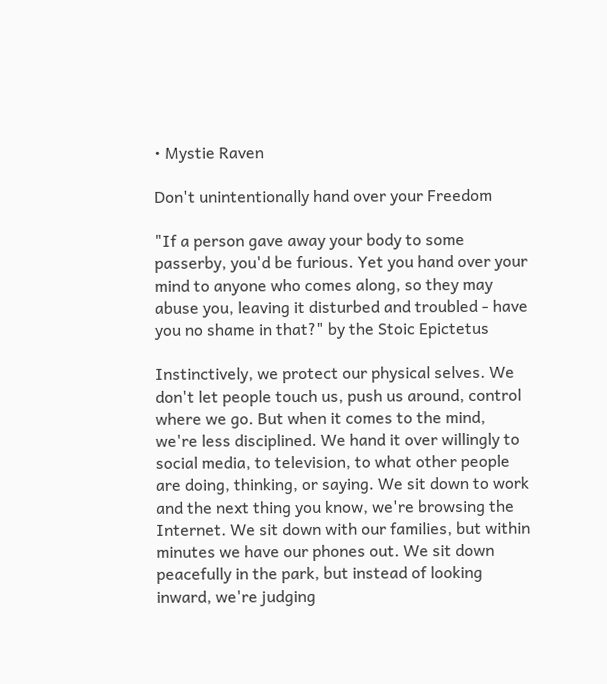• Mystie Raven

Don't unintentionally hand over your Freedom

"If a person gave away your body to some passerby, you'd be furious. Yet you hand over your mind to anyone who comes along, so they may abuse you, leaving it disturbed and troubled - have you no shame in that?" by the Stoic Epictetus

Instinctively, we protect our physical selves. We don't let people touch us, push us around, control where we go. But when it comes to the mind, we're less disciplined. We hand it over willingly to social media, to television, to what other people are doing, thinking, or saying. We sit down to work and the next thing you know, we're browsing the Internet. We sit down with our families, but within minutes we have our phones out. We sit down peacefully in the park, but instead of looking inward, we're judging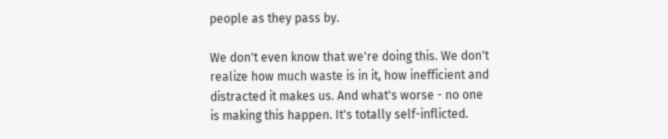people as they pass by.

We don't even know that we're doing this. We don't realize how much waste is in it, how inefficient and distracted it makes us. And what's worse - no one is making this happen. It's totally self-inflicted.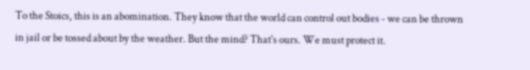To the Stoics, this is an abomination. They know that the world can control out bodies - we can be thrown in jail or be tossed about by the weather. But the mind? That's ours. We must protect it.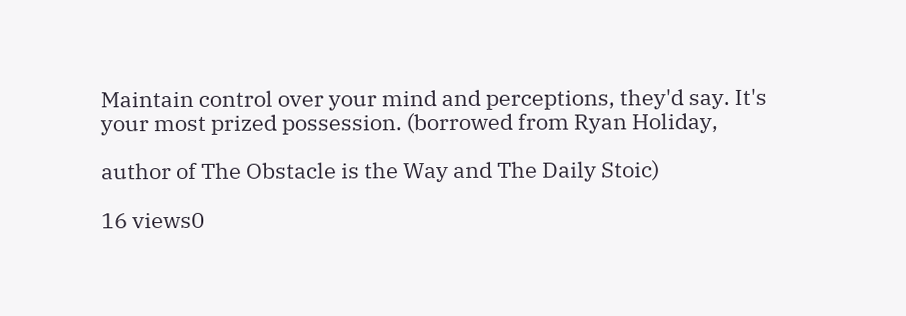Maintain control over your mind and perceptions, they'd say. It's your most prized possession. (borrowed from Ryan Holiday,

author of The Obstacle is the Way and The Daily Stoic)

16 views0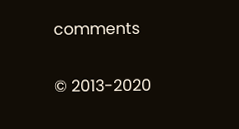comments

© 2013-2020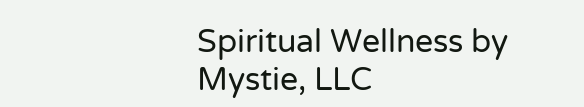Spiritual Wellness by Mystie, LLC